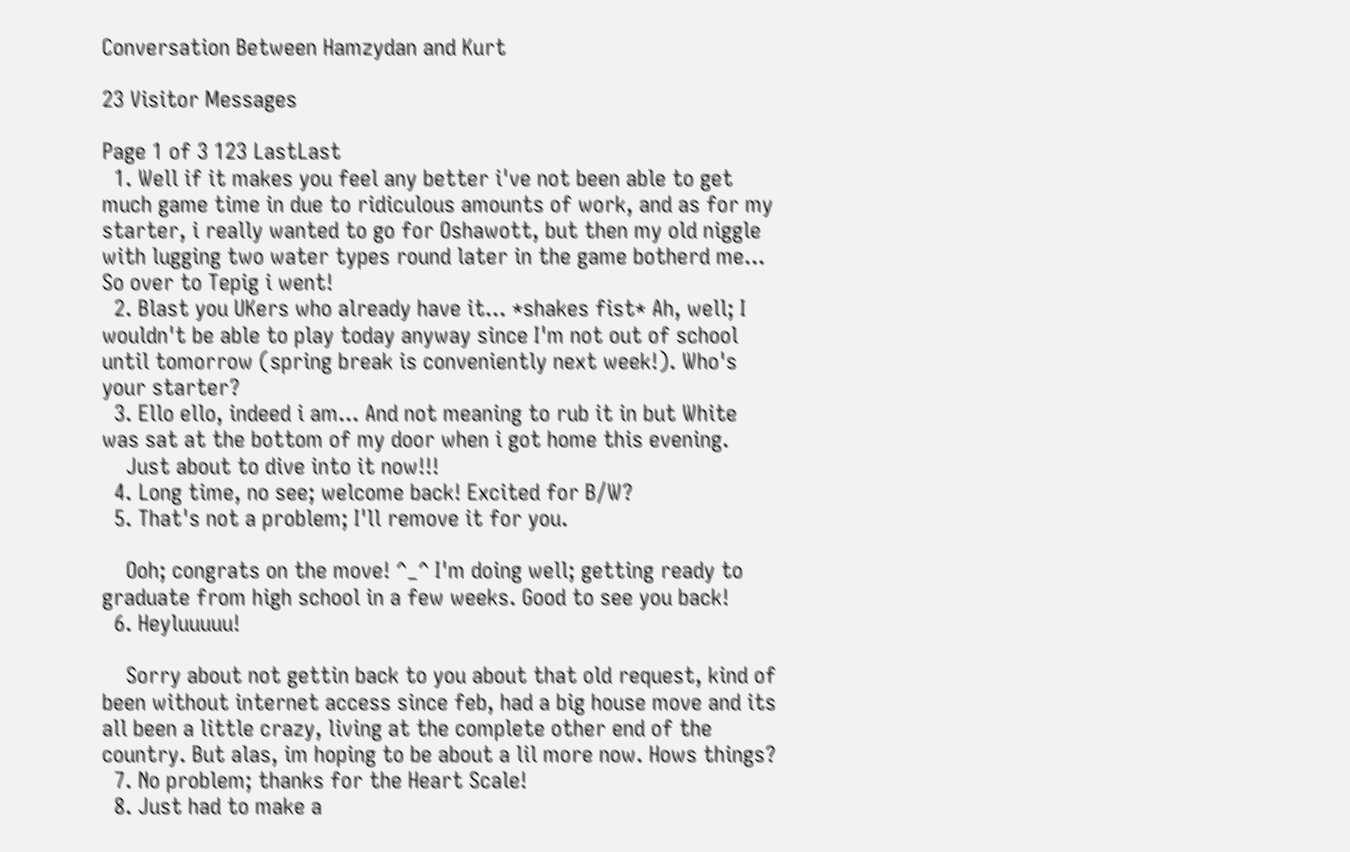Conversation Between Hamzydan and Kurt

23 Visitor Messages

Page 1 of 3 123 LastLast
  1. Well if it makes you feel any better i've not been able to get much game time in due to ridiculous amounts of work, and as for my starter, i really wanted to go for Oshawott, but then my old niggle with lugging two water types round later in the game botherd me... So over to Tepig i went!
  2. Blast you UKers who already have it... *shakes fist* Ah, well; I wouldn't be able to play today anyway since I'm not out of school until tomorrow (spring break is conveniently next week!). Who's your starter?
  3. Ello ello, indeed i am... And not meaning to rub it in but White was sat at the bottom of my door when i got home this evening.
    Just about to dive into it now!!!
  4. Long time, no see; welcome back! Excited for B/W?
  5. That's not a problem; I'll remove it for you.

    Ooh; congrats on the move! ^_^ I'm doing well; getting ready to graduate from high school in a few weeks. Good to see you back!
  6. Heyluuuuu!

    Sorry about not gettin back to you about that old request, kind of been without internet access since feb, had a big house move and its all been a little crazy, living at the complete other end of the country. But alas, im hoping to be about a lil more now. Hows things?
  7. No problem; thanks for the Heart Scale!
  8. Just had to make a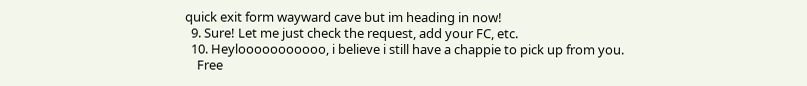quick exit form wayward cave but im heading in now!
  9. Sure! Let me just check the request, add your FC, etc.
  10. Heylooooooooooo, i believe i still have a chappie to pick up from you.
    Free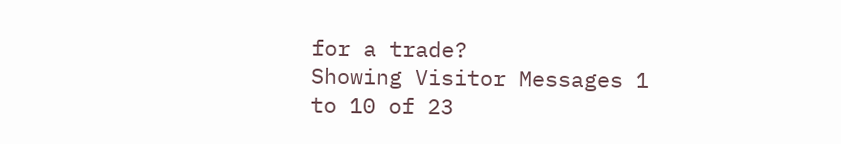for a trade?
Showing Visitor Messages 1 to 10 of 23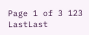Page 1 of 3 123 LastLast